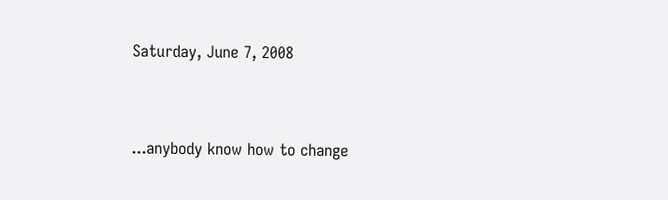Saturday, June 7, 2008


...anybody know how to change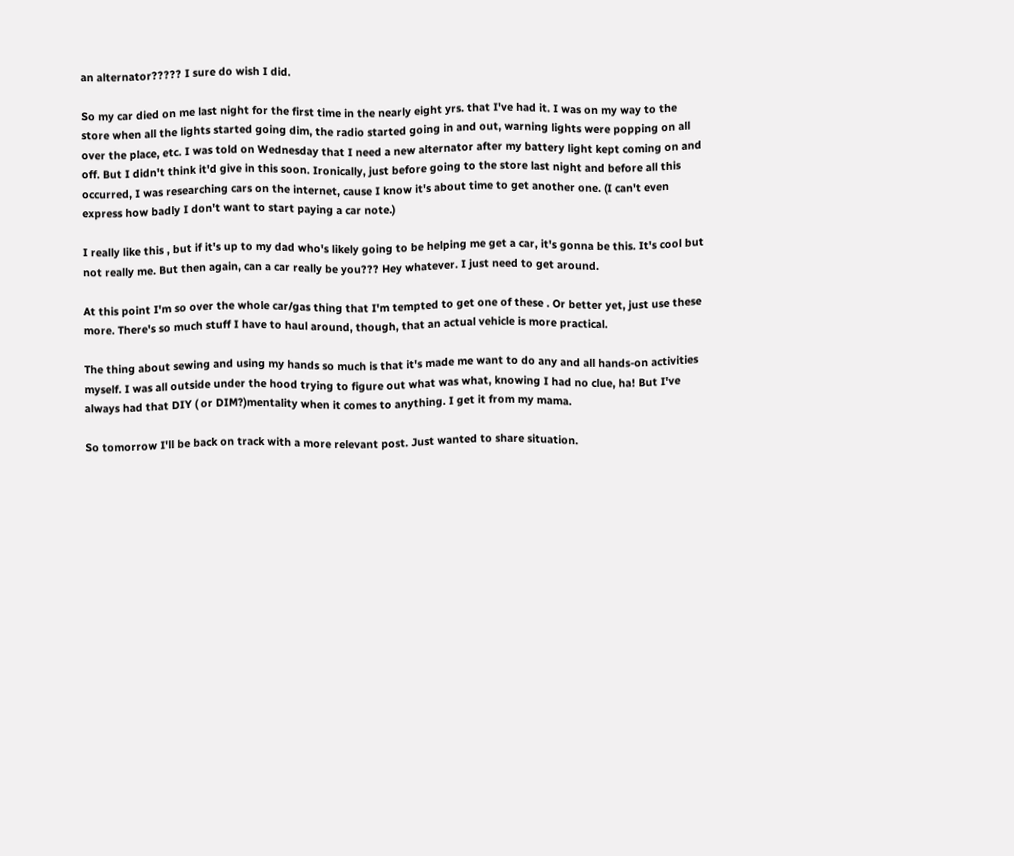an alternator????? I sure do wish I did.

So my car died on me last night for the first time in the nearly eight yrs. that I've had it. I was on my way to the store when all the lights started going dim, the radio started going in and out, warning lights were popping on all over the place, etc. I was told on Wednesday that I need a new alternator after my battery light kept coming on and off. But I didn't think it'd give in this soon. Ironically, just before going to the store last night and before all this occurred, I was researching cars on the internet, cause I know it's about time to get another one. (I can't even express how badly I don't want to start paying a car note.)

I really like this , but if it's up to my dad who's likely going to be helping me get a car, it's gonna be this. It's cool but not really me. But then again, can a car really be you??? Hey whatever. I just need to get around.

At this point I'm so over the whole car/gas thing that I'm tempted to get one of these . Or better yet, just use these more. There's so much stuff I have to haul around, though, that an actual vehicle is more practical.

The thing about sewing and using my hands so much is that it's made me want to do any and all hands-on activities myself. I was all outside under the hood trying to figure out what was what, knowing I had no clue, ha! But I've always had that DIY ( or DIM?)mentality when it comes to anything. I get it from my mama.

So tomorrow I'll be back on track with a more relevant post. Just wanted to share situation.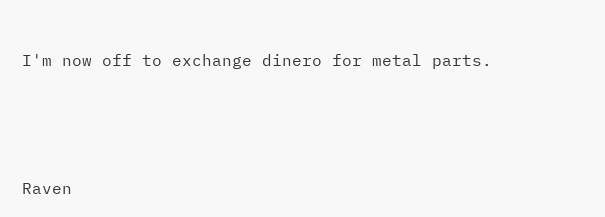I'm now off to exchange dinero for metal parts.



Raven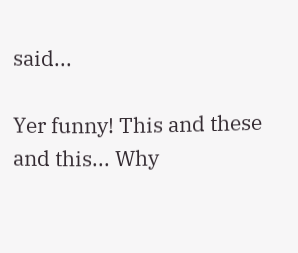said...

Yer funny! This and these and this... Why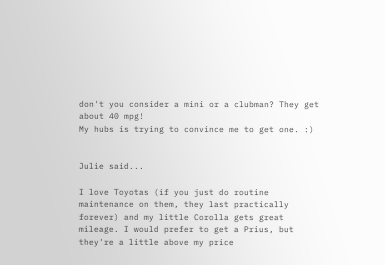don't you consider a mini or a clubman? They get about 40 mpg!
My hubs is trying to convince me to get one. :)


Julie said...

I love Toyotas (if you just do routine maintenance on them, they last practically forever) and my little Corolla gets great mileage. I would prefer to get a Prius, but they're a little above my price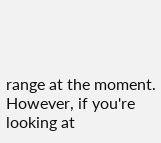range at the moment. However, if you're looking at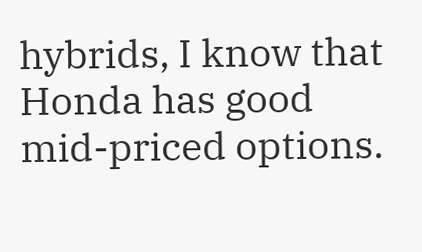hybrids, I know that Honda has good mid-priced options.